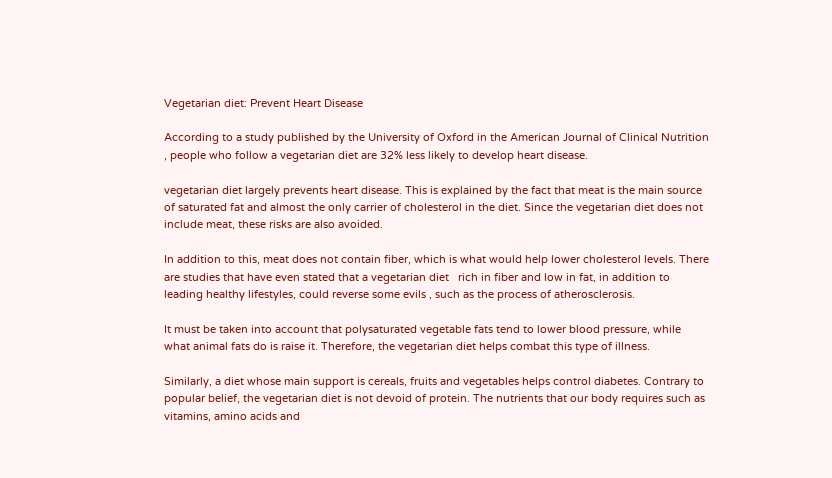Vegetarian diet: Prevent Heart Disease

According to a study published by the University of Oxford in the American Journal of Clinical Nutrition , people who follow a vegetarian diet are 32% less likely to develop heart disease.

vegetarian diet largely prevents heart disease. This is explained by the fact that meat is the main source of saturated fat and almost the only carrier of cholesterol in the diet. Since the vegetarian diet does not include meat, these risks are also avoided.

In addition to this, meat does not contain fiber, which is what would help lower cholesterol levels. There are studies that have even stated that a vegetarian diet   rich in fiber and low in fat, in addition to leading healthy lifestyles, could reverse some evils , such as the process of atherosclerosis.

It must be taken into account that polysaturated vegetable fats tend to lower blood pressure, while what animal fats do is raise it. Therefore, the vegetarian diet helps combat this type of illness.

Similarly, a diet whose main support is cereals, fruits and vegetables helps control diabetes. Contrary to popular belief, the vegetarian diet is not devoid of protein. The nutrients that our body requires such as vitamins, amino acids and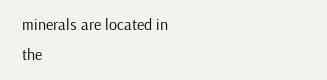minerals are located in the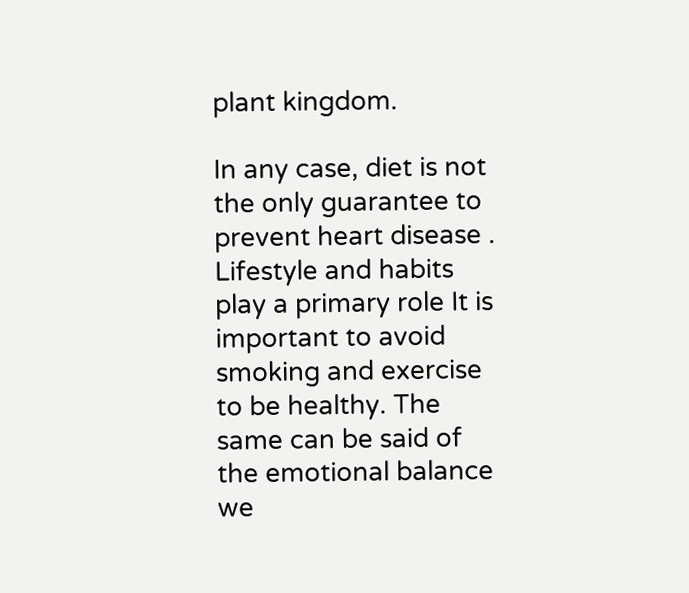plant kingdom.

In any case, diet is not the only guarantee to prevent heart disease . Lifestyle and habits play a primary role It is important to avoid smoking and exercise to be healthy. The same can be said of the emotional balance we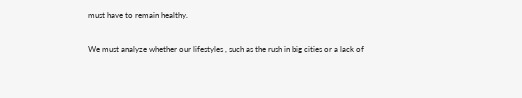must have to remain healthy.

We must analyze whether our lifestyles , such as the rush in big cities or a lack of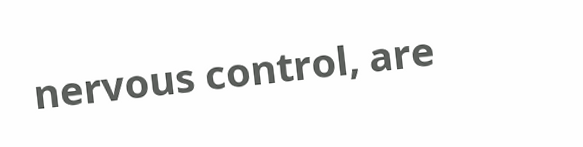nervous control, are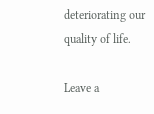deteriorating our quality of life.

Leave a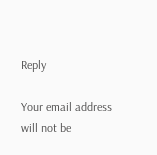Reply

Your email address will not be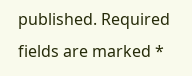published. Required fields are marked *